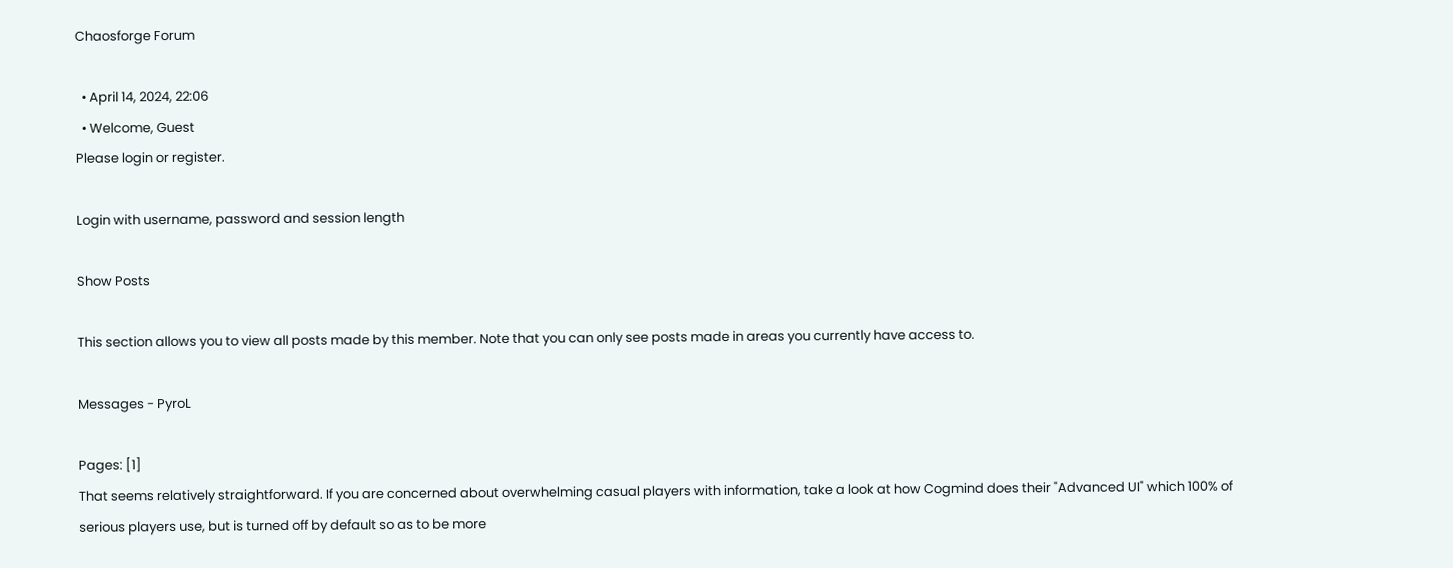Chaosforge Forum

  • April 14, 2024, 22:06
  • Welcome, Guest
Please login or register.

Login with username, password and session length

Show Posts

This section allows you to view all posts made by this member. Note that you can only see posts made in areas you currently have access to.

Messages - PyroL

Pages: [1]
That seems relatively straightforward. If you are concerned about overwhelming casual players with information, take a look at how Cogmind does their "Advanced UI" which 100% of serious players use, but is turned off by default so as to be more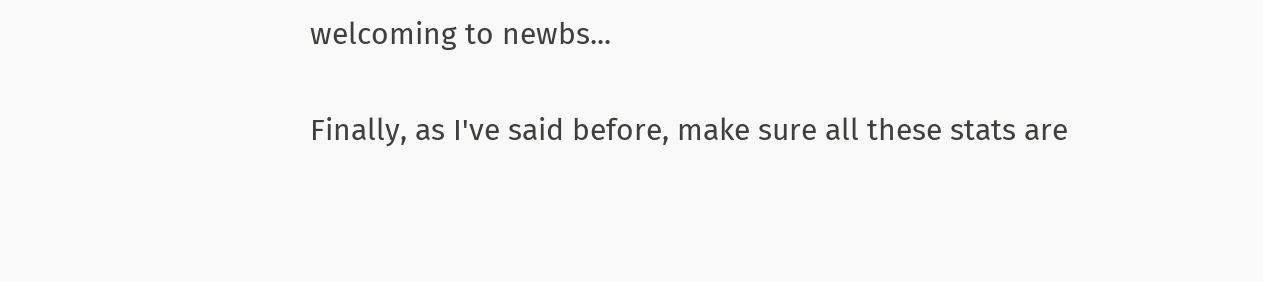welcoming to newbs...

Finally, as I've said before, make sure all these stats are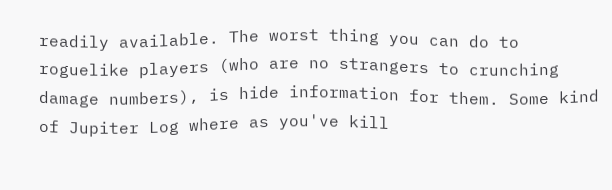readily available. The worst thing you can do to roguelike players (who are no strangers to crunching damage numbers), is hide information for them. Some kind of Jupiter Log where as you've kill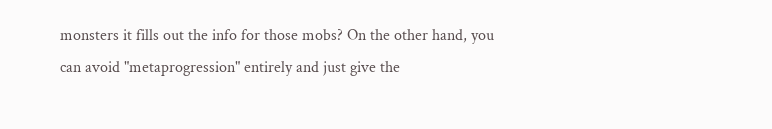monsters it fills out the info for those mobs? On the other hand, you can avoid "metaprogression" entirely and just give the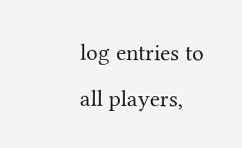log entries to all players,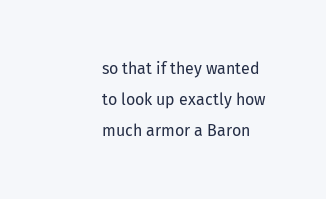so that if they wanted to look up exactly how much armor a Baron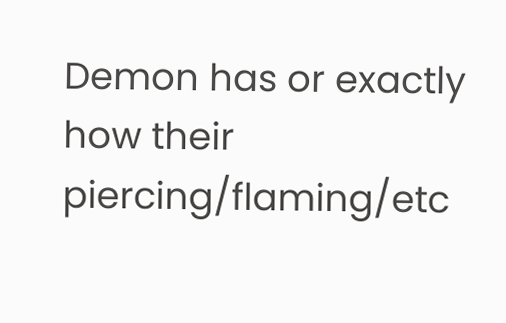Demon has or exactly how their piercing/flaming/etc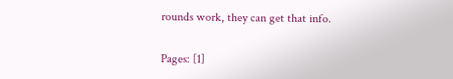rounds work, they can get that info.

Pages: [1]